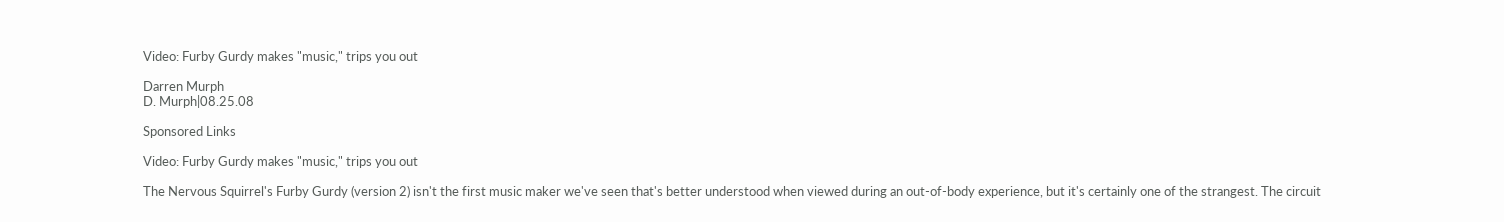Video: Furby Gurdy makes "music," trips you out

Darren Murph
D. Murph|08.25.08

Sponsored Links

Video: Furby Gurdy makes "music," trips you out

The Nervous Squirrel's Furby Gurdy (version 2) isn't the first music maker we've seen that's better understood when viewed during an out-of-body experience, but it's certainly one of the strangest. The circuit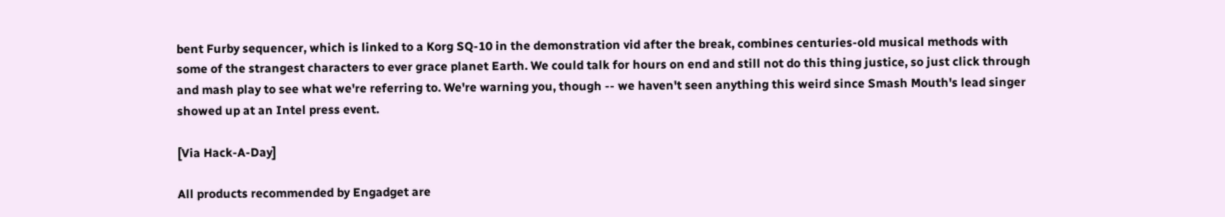bent Furby sequencer, which is linked to a Korg SQ-10 in the demonstration vid after the break, combines centuries-old musical methods with some of the strangest characters to ever grace planet Earth. We could talk for hours on end and still not do this thing justice, so just click through and mash play to see what we're referring to. We're warning you, though -- we haven't seen anything this weird since Smash Mouth's lead singer showed up at an Intel press event.

[Via Hack-A-Day]

All products recommended by Engadget are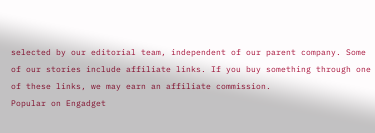selected by our editorial team, independent of our parent company. Some of our stories include affiliate links. If you buy something through one of these links, we may earn an affiliate commission.
Popular on Engadget